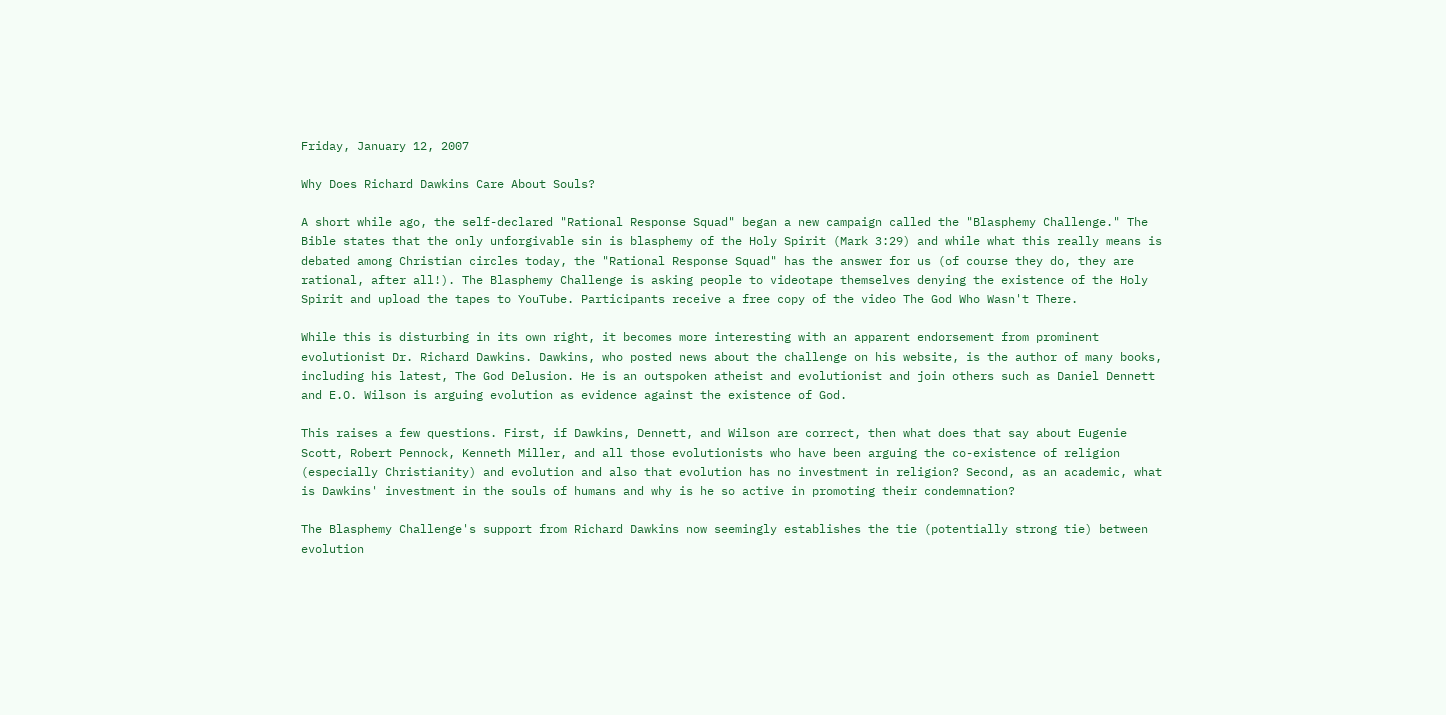Friday, January 12, 2007

Why Does Richard Dawkins Care About Souls?

A short while ago, the self-declared "Rational Response Squad" began a new campaign called the "Blasphemy Challenge." The Bible states that the only unforgivable sin is blasphemy of the Holy Spirit (Mark 3:29) and while what this really means is debated among Christian circles today, the "Rational Response Squad" has the answer for us (of course they do, they are rational, after all!). The Blasphemy Challenge is asking people to videotape themselves denying the existence of the Holy Spirit and upload the tapes to YouTube. Participants receive a free copy of the video The God Who Wasn't There.

While this is disturbing in its own right, it becomes more interesting with an apparent endorsement from prominent evolutionist Dr. Richard Dawkins. Dawkins, who posted news about the challenge on his website, is the author of many books, including his latest, The God Delusion. He is an outspoken atheist and evolutionist and join others such as Daniel Dennett and E.O. Wilson is arguing evolution as evidence against the existence of God.

This raises a few questions. First, if Dawkins, Dennett, and Wilson are correct, then what does that say about Eugenie Scott, Robert Pennock, Kenneth Miller, and all those evolutionists who have been arguing the co-existence of religion (especially Christianity) and evolution and also that evolution has no investment in religion? Second, as an academic, what is Dawkins' investment in the souls of humans and why is he so active in promoting their condemnation?

The Blasphemy Challenge's support from Richard Dawkins now seemingly establishes the tie (potentially strong tie) between evolution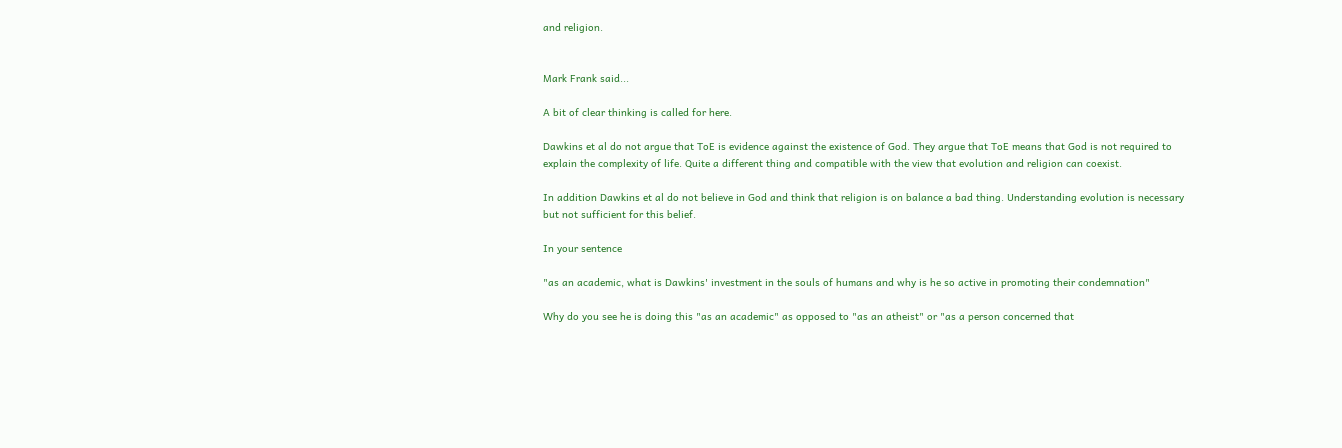and religion.


Mark Frank said...

A bit of clear thinking is called for here.

Dawkins et al do not argue that ToE is evidence against the existence of God. They argue that ToE means that God is not required to explain the complexity of life. Quite a different thing and compatible with the view that evolution and religion can coexist.

In addition Dawkins et al do not believe in God and think that religion is on balance a bad thing. Understanding evolution is necessary but not sufficient for this belief.

In your sentence

"as an academic, what is Dawkins' investment in the souls of humans and why is he so active in promoting their condemnation"

Why do you see he is doing this "as an academic" as opposed to "as an atheist" or "as a person concerned that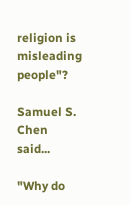religion is misleading people"?

Samuel S. Chen said...

"Why do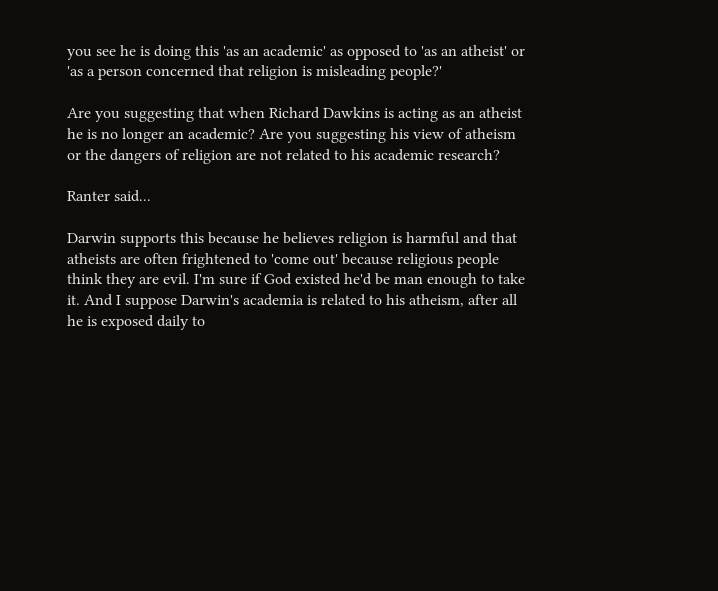you see he is doing this 'as an academic' as opposed to 'as an atheist' or 'as a person concerned that religion is misleading people?'

Are you suggesting that when Richard Dawkins is acting as an atheist he is no longer an academic? Are you suggesting his view of atheism or the dangers of religion are not related to his academic research?

Ranter said...

Darwin supports this because he believes religion is harmful and that atheists are often frightened to 'come out' because religious people think they are evil. I'm sure if God existed he'd be man enough to take it. And I suppose Darwin's academia is related to his atheism, after all he is exposed daily to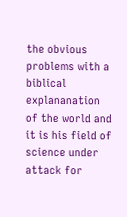the obvious problems with a biblical explananation of the world and it is his field of science under attack for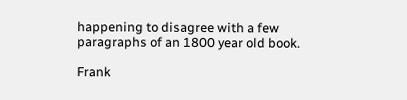happening to disagree with a few paragraphs of an 1800 year old book.

Frank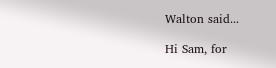Walton said...

Hi Sam, for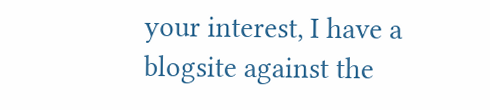your interest, I have a blogsite against the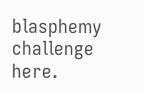blasphemy challenge here.